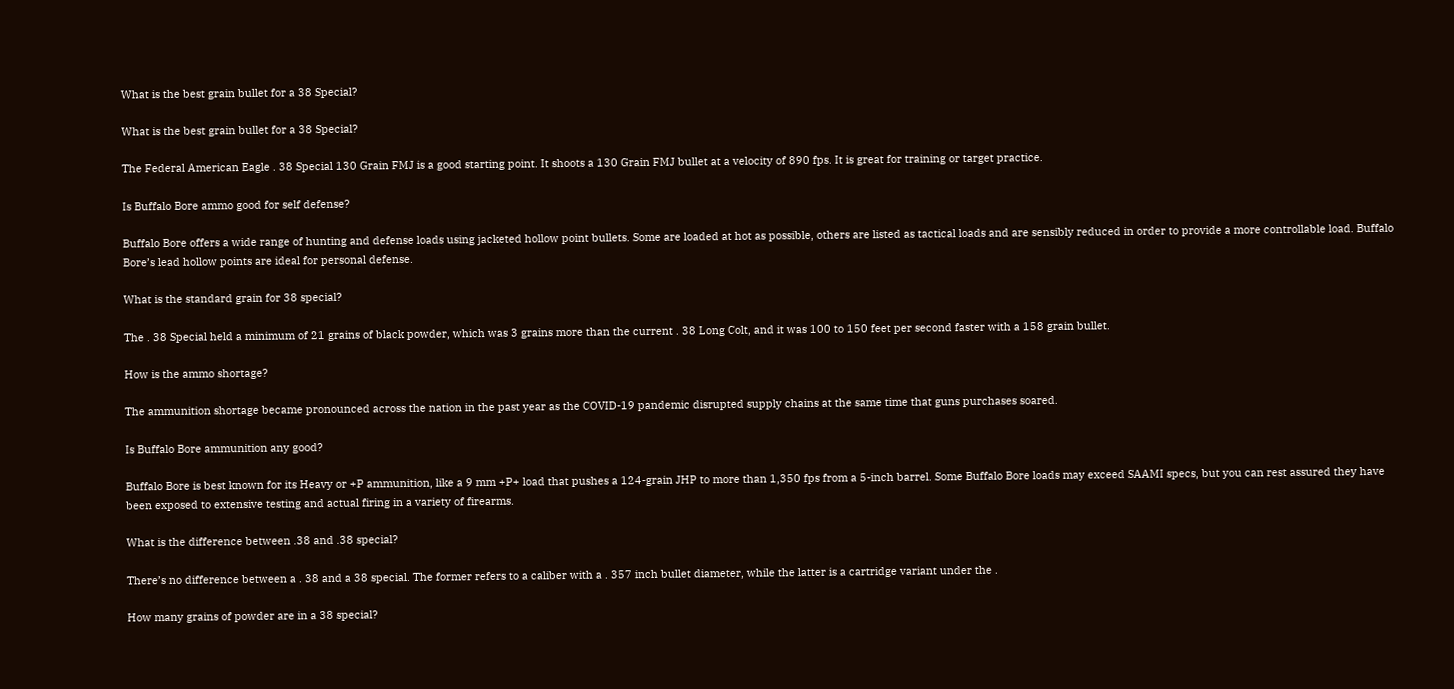What is the best grain bullet for a 38 Special?

What is the best grain bullet for a 38 Special?

The Federal American Eagle . 38 Special 130 Grain FMJ is a good starting point. It shoots a 130 Grain FMJ bullet at a velocity of 890 fps. It is great for training or target practice.

Is Buffalo Bore ammo good for self defense?

Buffalo Bore offers a wide range of hunting and defense loads using jacketed hollow point bullets. Some are loaded at hot as possible, others are listed as tactical loads and are sensibly reduced in order to provide a more controllable load. Buffalo Bore’s lead hollow points are ideal for personal defense.

What is the standard grain for 38 special?

The . 38 Special held a minimum of 21 grains of black powder, which was 3 grains more than the current . 38 Long Colt, and it was 100 to 150 feet per second faster with a 158 grain bullet.

How is the ammo shortage?

The ammunition shortage became pronounced across the nation in the past year as the COVID-19 pandemic disrupted supply chains at the same time that guns purchases soared.

Is Buffalo Bore ammunition any good?

Buffalo Bore is best known for its Heavy or +P ammunition, like a 9 mm +P+ load that pushes a 124-grain JHP to more than 1,350 fps from a 5-inch barrel. Some Buffalo Bore loads may exceed SAAMI specs, but you can rest assured they have been exposed to extensive testing and actual firing in a variety of firearms.

What is the difference between .38 and .38 special?

There’s no difference between a . 38 and a 38 special. The former refers to a caliber with a . 357 inch bullet diameter, while the latter is a cartridge variant under the .

How many grains of powder are in a 38 special?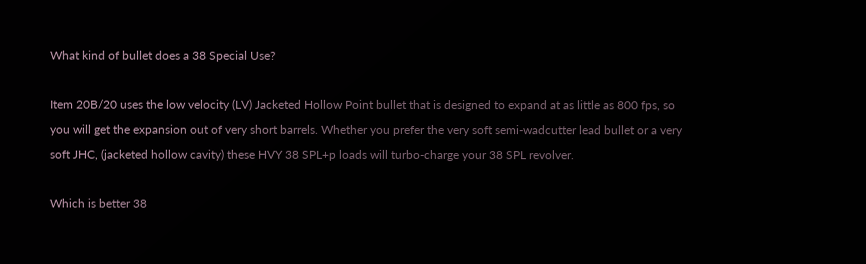What kind of bullet does a 38 Special Use?

Item 20B/20 uses the low velocity (LV) Jacketed Hollow Point bullet that is designed to expand at as little as 800 fps, so you will get the expansion out of very short barrels. Whether you prefer the very soft semi-wadcutter lead bullet or a very soft JHC, (jacketed hollow cavity) these HVY 38 SPL+p loads will turbo-charge your 38 SPL revolver.

Which is better 38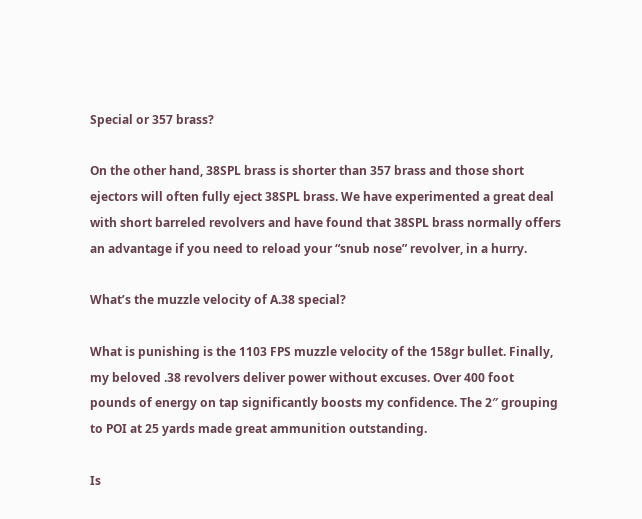Special or 357 brass?

On the other hand, 38SPL brass is shorter than 357 brass and those short ejectors will often fully eject 38SPL brass. We have experimented a great deal with short barreled revolvers and have found that 38SPL brass normally offers an advantage if you need to reload your “snub nose” revolver, in a hurry.

What’s the muzzle velocity of A.38 special?

What is punishing is the 1103 FPS muzzle velocity of the 158gr bullet. Finally, my beloved .38 revolvers deliver power without excuses. Over 400 foot pounds of energy on tap significantly boosts my confidence. The 2″ grouping to POI at 25 yards made great ammunition outstanding.

Is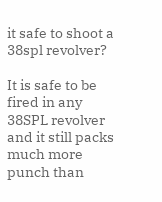it safe to shoot a 38spl revolver?

It is safe to be fired in any 38SPL revolver and it still packs much more punch than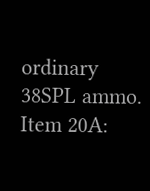ordinary 38SPL ammo. Item 20A: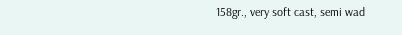158gr., very soft cast, semi wad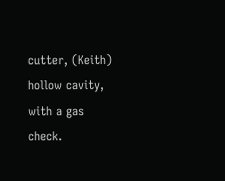cutter, (Keith) hollow cavity, with a gas check.